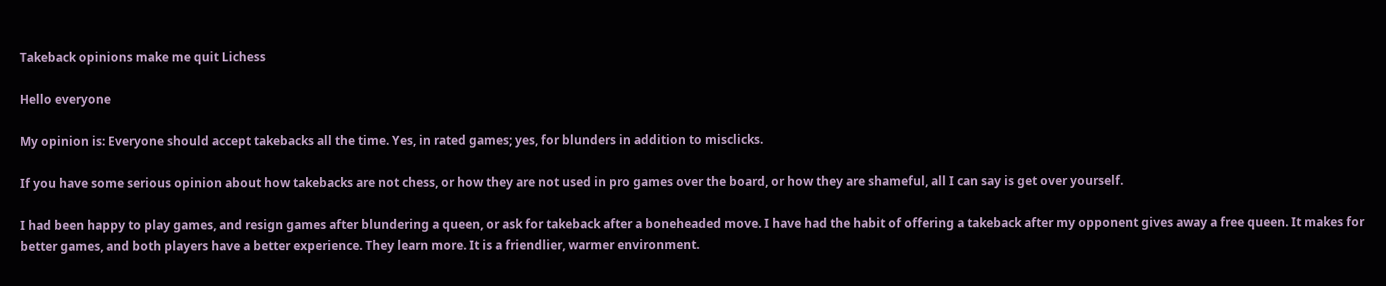Takeback opinions make me quit Lichess

Hello everyone

My opinion is: Everyone should accept takebacks all the time. Yes, in rated games; yes, for blunders in addition to misclicks.

If you have some serious opinion about how takebacks are not chess, or how they are not used in pro games over the board, or how they are shameful, all I can say is get over yourself.

I had been happy to play games, and resign games after blundering a queen, or ask for takeback after a boneheaded move. I have had the habit of offering a takeback after my opponent gives away a free queen. It makes for better games, and both players have a better experience. They learn more. It is a friendlier, warmer environment.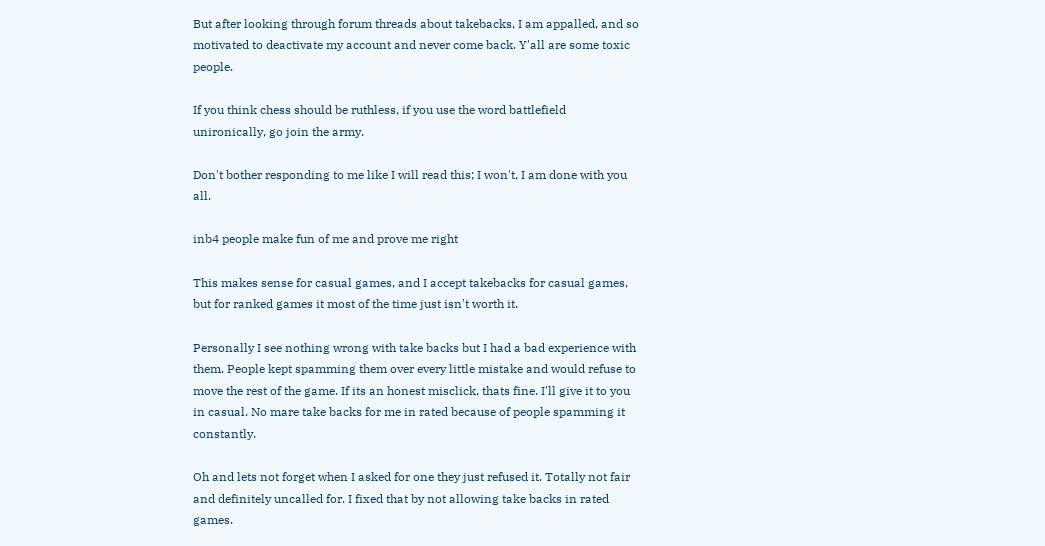But after looking through forum threads about takebacks, I am appalled, and so motivated to deactivate my account and never come back. Y'all are some toxic people.

If you think chess should be ruthless, if you use the word battlefield unironically, go join the army.

Don't bother responding to me like I will read this; I won't, I am done with you all.

inb4 people make fun of me and prove me right

This makes sense for casual games, and I accept takebacks for casual games, but for ranked games it most of the time just isn't worth it.

Personally I see nothing wrong with take backs but I had a bad experience with them. People kept spamming them over every little mistake and would refuse to move the rest of the game. If its an honest misclick, thats fine. I'll give it to you in casual. No mare take backs for me in rated because of people spamming it constantly.

Oh and lets not forget when I asked for one they just refused it. Totally not fair and definitely uncalled for. I fixed that by not allowing take backs in rated games.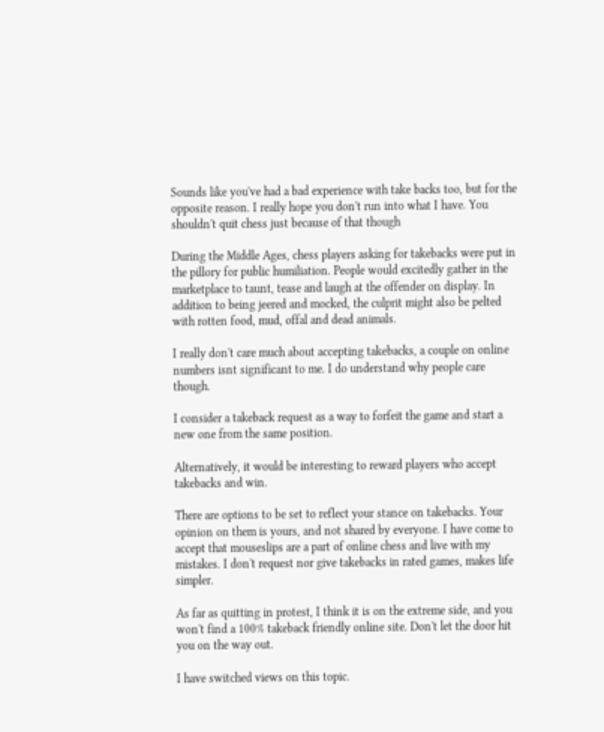Sounds like you've had a bad experience with take backs too, but for the opposite reason. I really hope you don't run into what I have. You shouldn't quit chess just because of that though

During the Middle Ages, chess players asking for takebacks were put in the pillory for public humiliation. People would excitedly gather in the marketplace to taunt, tease and laugh at the offender on display. In addition to being jeered and mocked, the culprit might also be pelted with rotten food, mud, offal and dead animals.

I really don't care much about accepting takebacks, a couple on online numbers isnt significant to me. I do understand why people care though.

I consider a takeback request as a way to forfeit the game and start a new one from the same position.

Alternatively, it would be interesting to reward players who accept takebacks and win.

There are options to be set to reflect your stance on takebacks. Your opinion on them is yours, and not shared by everyone. I have come to accept that mouseslips are a part of online chess and live with my mistakes. I don't request nor give takebacks in rated games, makes life simpler.

As far as quitting in protest, I think it is on the extreme side, and you won't find a 100% takeback friendly online site. Don't let the door hit you on the way out.

I have switched views on this topic.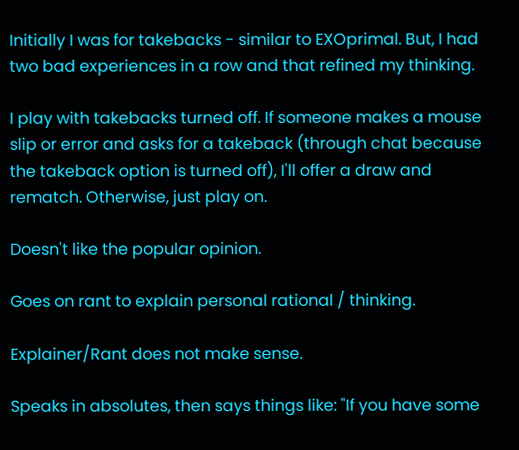Initially I was for takebacks - similar to EXOprimal. But, I had two bad experiences in a row and that refined my thinking.

I play with takebacks turned off. If someone makes a mouse slip or error and asks for a takeback (through chat because the takeback option is turned off), I'll offer a draw and rematch. Otherwise, just play on.

Doesn't like the popular opinion.

Goes on rant to explain personal rational / thinking.

Explainer/Rant does not make sense.

Speaks in absolutes, then says things like: "If you have some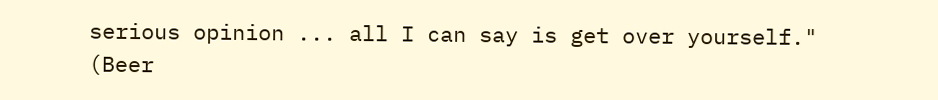serious opinion ... all I can say is get over yourself." (Beer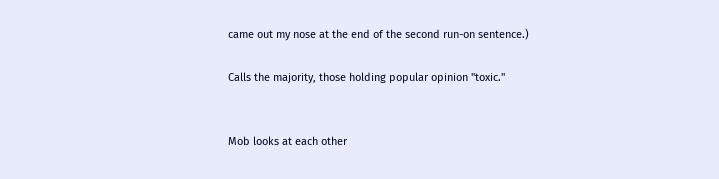came out my nose at the end of the second run-on sentence.)

Calls the majority, those holding popular opinion "toxic."


Mob looks at each other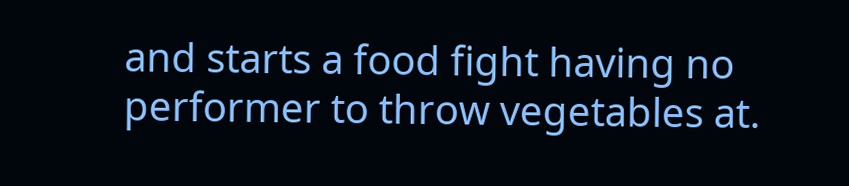and starts a food fight having no performer to throw vegetables at.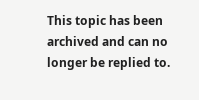This topic has been archived and can no longer be replied to.